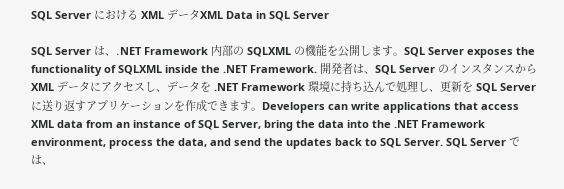SQL Server における XML データXML Data in SQL Server

SQL Server は、.NET Framework 内部の SQLXML の機能を公開します。SQL Server exposes the functionality of SQLXML inside the .NET Framework. 開発者は、SQL Server のインスタンスから XML データにアクセスし、データを .NET Framework 環境に持ち込んで処理し、更新を SQL Server に送り返すアプリケーションを作成できます。Developers can write applications that access XML data from an instance of SQL Server, bring the data into the .NET Framework environment, process the data, and send the updates back to SQL Server. SQL Server では、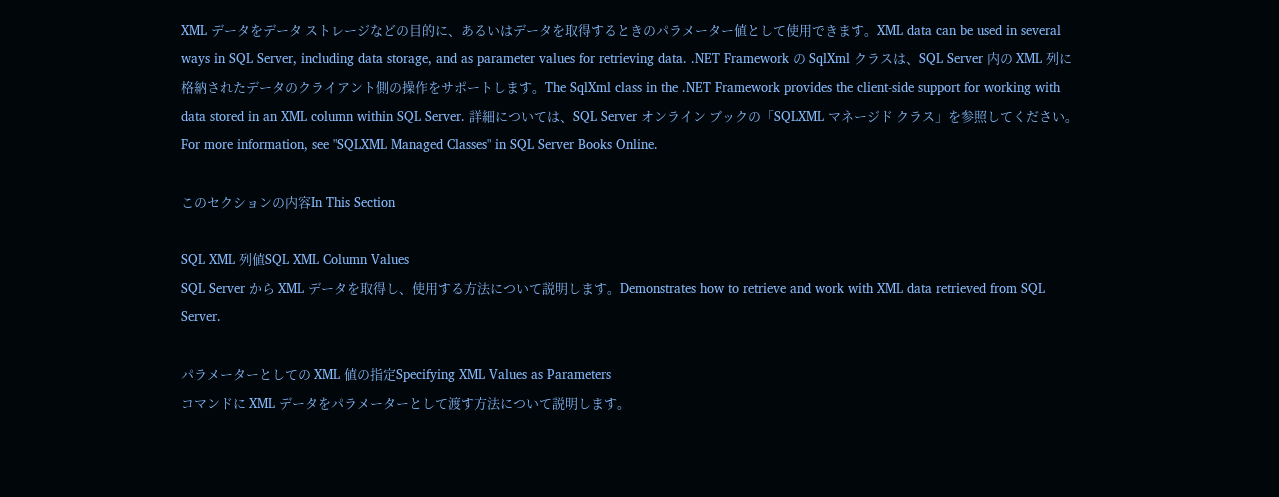XML データをデータ ストレージなどの目的に、あるいはデータを取得するときのパラメーター値として使用できます。XML data can be used in several ways in SQL Server, including data storage, and as parameter values for retrieving data. .NET Framework の SqlXml クラスは、SQL Server 内の XML 列に格納されたデータのクライアント側の操作をサポートします。The SqlXml class in the .NET Framework provides the client-side support for working with data stored in an XML column within SQL Server. 詳細については、SQL Server オンライン ブックの「SQLXML マネージド クラス」を参照してください。For more information, see "SQLXML Managed Classes" in SQL Server Books Online.

このセクションの内容In This Section

SQL XML 列値SQL XML Column Values
SQL Server から XML データを取得し、使用する方法について説明します。Demonstrates how to retrieve and work with XML data retrieved from SQL Server.

パラメーターとしての XML 値の指定Specifying XML Values as Parameters
コマンドに XML データをパラメーターとして渡す方法について説明します。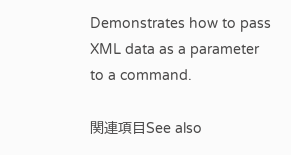Demonstrates how to pass XML data as a parameter to a command.

関連項目See also